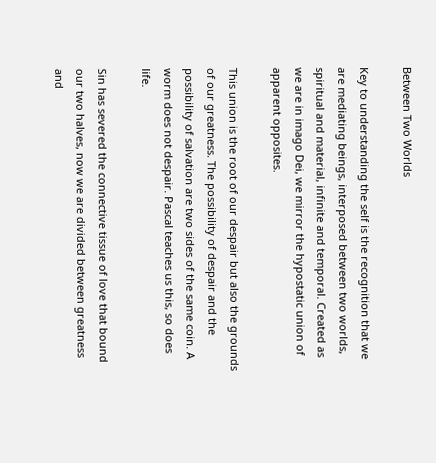Between Two Worlds

Key to understanding the self is the recognition that we are mediating beings, interposed between two worlds, spiritual and material, infinite and temporal. Created as we are in imago Dei, we mirror the hypostatic union of apparent opposites.

This union is the root of our despair but also the grounds of our greatness. The possibility of despair and the possibility of salvation are two sides of the same coin. A worm does not despair. Pascal teaches us this, so does life.

Sin has severed the connective tissue of love that bound our two halves, now we are divided between greatness and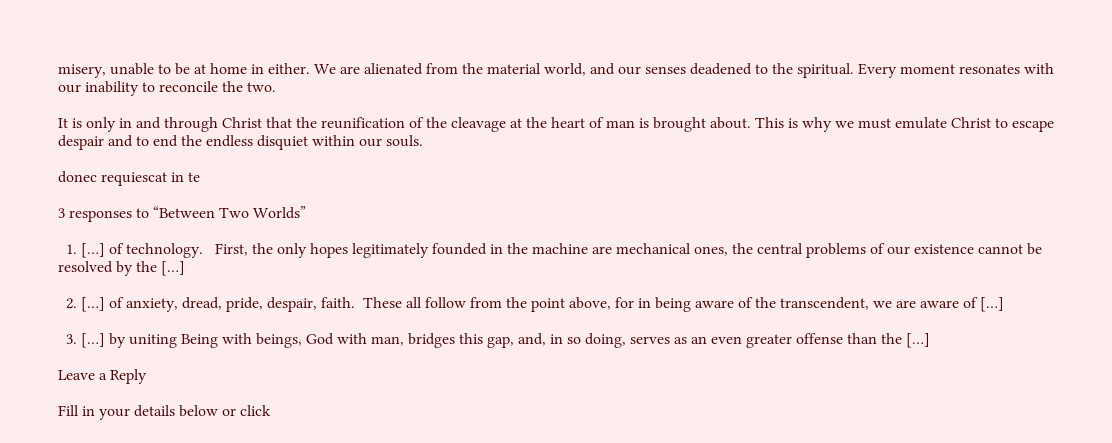misery, unable to be at home in either. We are alienated from the material world, and our senses deadened to the spiritual. Every moment resonates with our inability to reconcile the two.

It is only in and through Christ that the reunification of the cleavage at the heart of man is brought about. This is why we must emulate Christ to escape despair and to end the endless disquiet within our souls.

donec requiescat in te

3 responses to “Between Two Worlds”

  1. […] of technology.   First, the only hopes legitimately founded in the machine are mechanical ones, the central problems of our existence cannot be resolved by the […]

  2. […] of anxiety, dread, pride, despair, faith.  These all follow from the point above, for in being aware of the transcendent, we are aware of […]

  3. […] by uniting Being with beings, God with man, bridges this gap, and, in so doing, serves as an even greater offense than the […]

Leave a Reply

Fill in your details below or click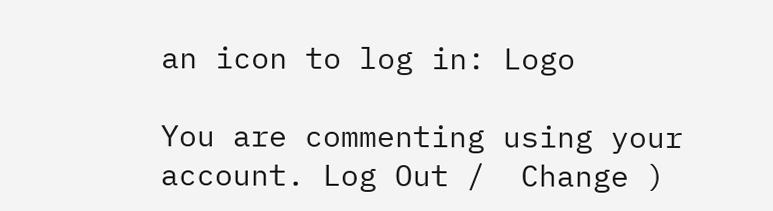an icon to log in: Logo

You are commenting using your account. Log Out /  Change )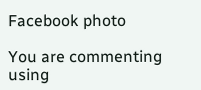Facebook photo

You are commenting using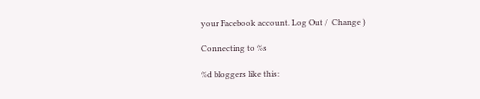your Facebook account. Log Out /  Change )

Connecting to %s

%d bloggers like this: